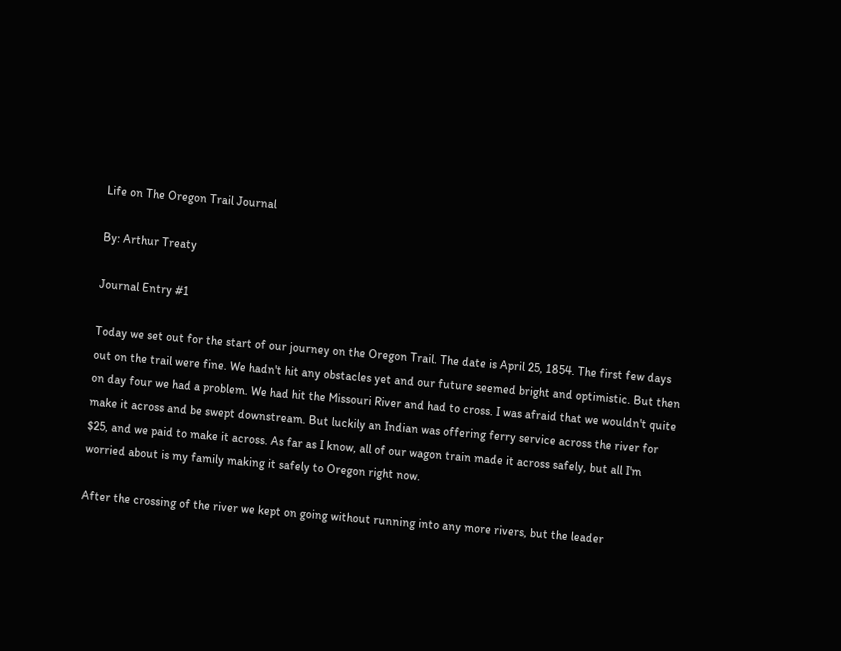Life on The Oregon Trail Journal

By: Arthur Treaty

Journal Entry #1

Today we set out for the start of our journey on the Oregon Trail. The date is April 25, 1854. The first few days out on the trail were fine. We hadn't hit any obstacles yet and our future seemed bright and optimistic. But then on day four we had a problem. We had hit the Missouri River and had to cross. I was afraid that we wouldn't quite make it across and be swept downstream. But luckily an Indian was offering ferry service across the river for $25, and we paid to make it across. As far as I know, all of our wagon train made it across safely, but all I'm worried about is my family making it safely to Oregon right now.

After the crossing of the river we kept on going without running into any more rivers, but the leader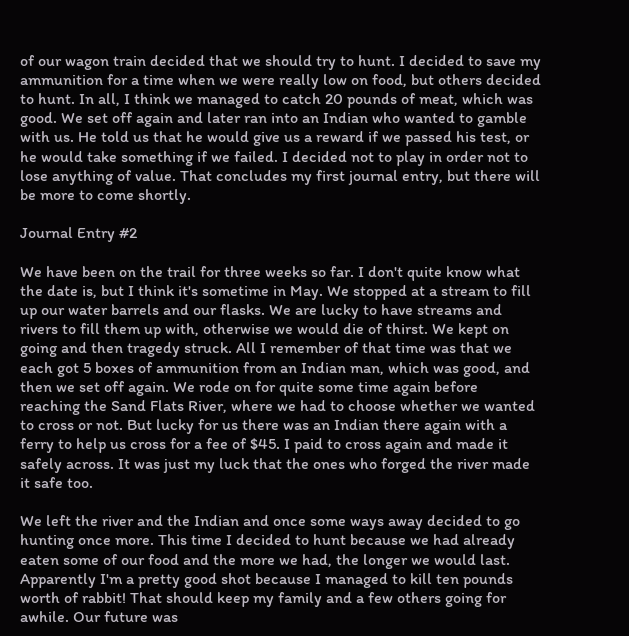of our wagon train decided that we should try to hunt. I decided to save my ammunition for a time when we were really low on food, but others decided to hunt. In all, I think we managed to catch 20 pounds of meat, which was good. We set off again and later ran into an Indian who wanted to gamble with us. He told us that he would give us a reward if we passed his test, or he would take something if we failed. I decided not to play in order not to lose anything of value. That concludes my first journal entry, but there will be more to come shortly.

Journal Entry #2

We have been on the trail for three weeks so far. I don't quite know what the date is, but I think it's sometime in May. We stopped at a stream to fill up our water barrels and our flasks. We are lucky to have streams and rivers to fill them up with, otherwise we would die of thirst. We kept on going and then tragedy struck. All I remember of that time was that we each got 5 boxes of ammunition from an Indian man, which was good, and then we set off again. We rode on for quite some time again before reaching the Sand Flats River, where we had to choose whether we wanted to cross or not. But lucky for us there was an Indian there again with a ferry to help us cross for a fee of $45. I paid to cross again and made it safely across. It was just my luck that the ones who forged the river made it safe too.

We left the river and the Indian and once some ways away decided to go hunting once more. This time I decided to hunt because we had already eaten some of our food and the more we had, the longer we would last. Apparently I'm a pretty good shot because I managed to kill ten pounds worth of rabbit! That should keep my family and a few others going for awhile. Our future was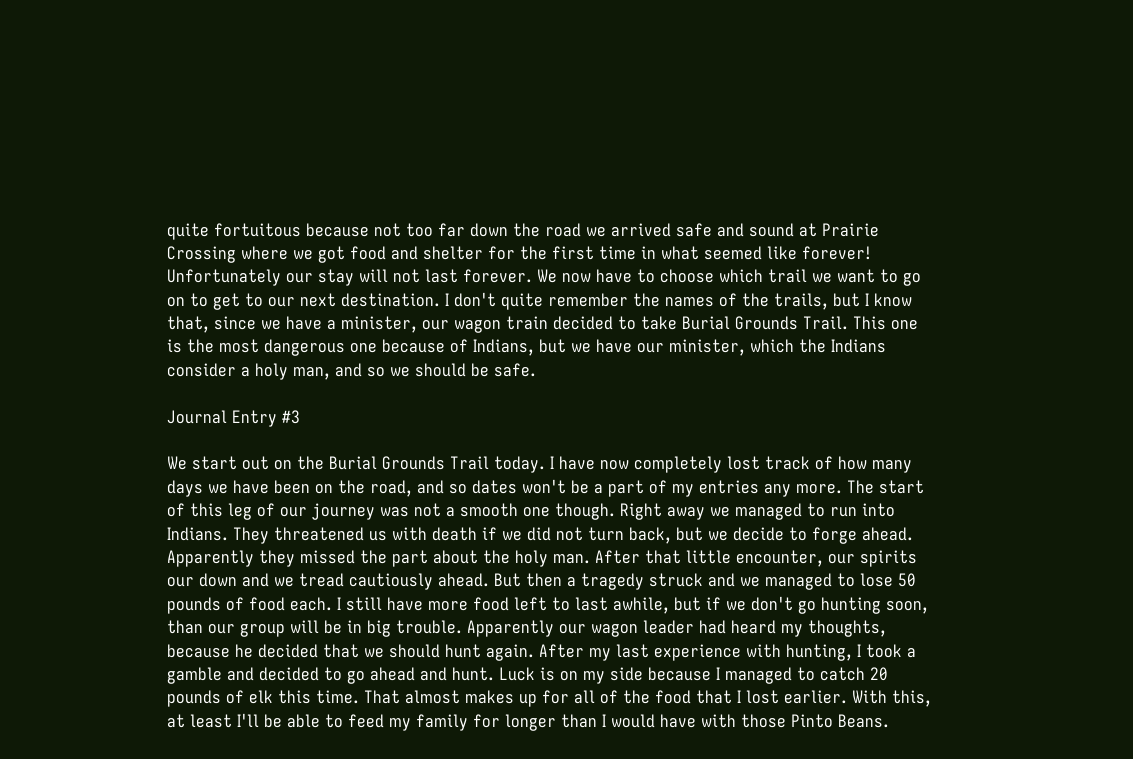quite fortuitous because not too far down the road we arrived safe and sound at Prairie Crossing where we got food and shelter for the first time in what seemed like forever! Unfortunately our stay will not last forever. We now have to choose which trail we want to go on to get to our next destination. I don't quite remember the names of the trails, but I know that, since we have a minister, our wagon train decided to take Burial Grounds Trail. This one is the most dangerous one because of Indians, but we have our minister, which the Indians consider a holy man, and so we should be safe.

Journal Entry #3

We start out on the Burial Grounds Trail today. I have now completely lost track of how many days we have been on the road, and so dates won't be a part of my entries any more. The start of this leg of our journey was not a smooth one though. Right away we managed to run into Indians. They threatened us with death if we did not turn back, but we decide to forge ahead. Apparently they missed the part about the holy man. After that little encounter, our spirits our down and we tread cautiously ahead. But then a tragedy struck and we managed to lose 50 pounds of food each. I still have more food left to last awhile, but if we don't go hunting soon, than our group will be in big trouble. Apparently our wagon leader had heard my thoughts, because he decided that we should hunt again. After my last experience with hunting, I took a gamble and decided to go ahead and hunt. Luck is on my side because I managed to catch 20 pounds of elk this time. That almost makes up for all of the food that I lost earlier. With this, at least I'll be able to feed my family for longer than I would have with those Pinto Beans.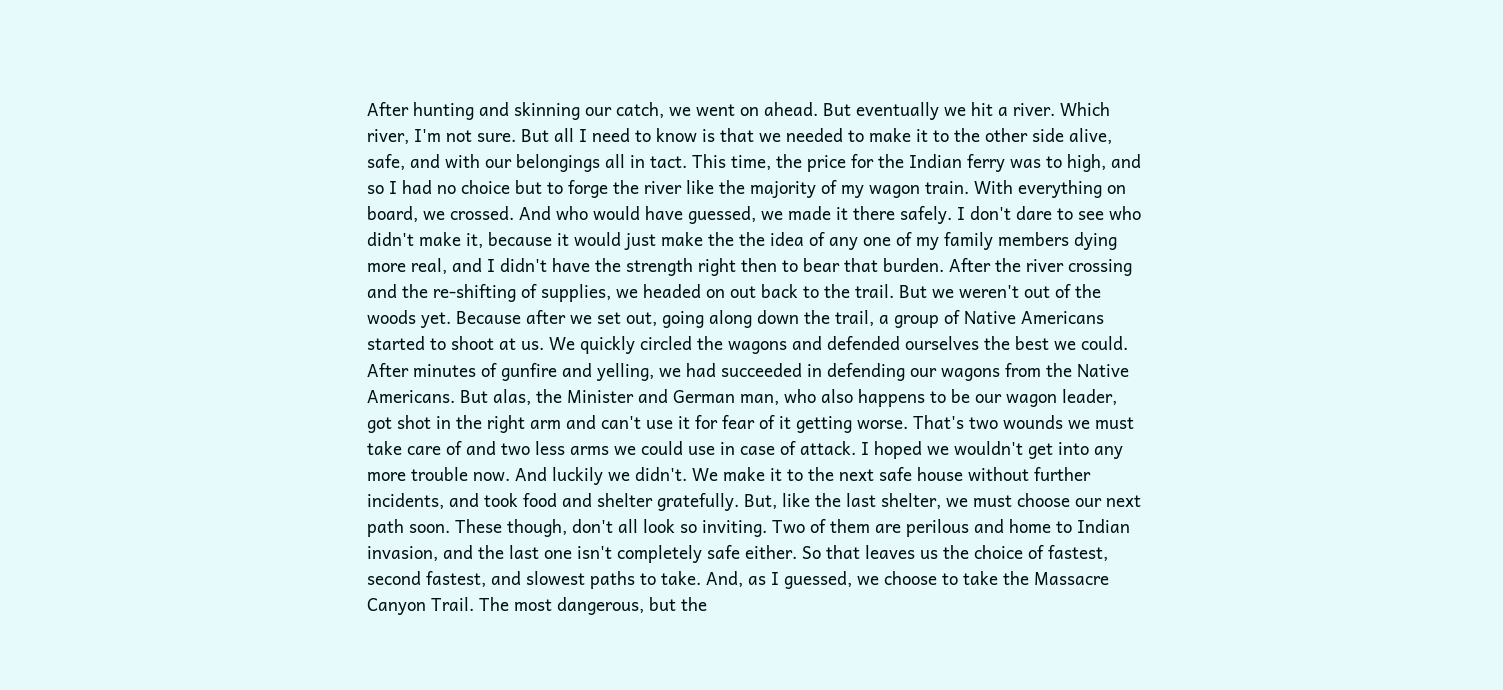After hunting and skinning our catch, we went on ahead. But eventually we hit a river. Which river, I'm not sure. But all I need to know is that we needed to make it to the other side alive, safe, and with our belongings all in tact. This time, the price for the Indian ferry was to high, and so I had no choice but to forge the river like the majority of my wagon train. With everything on board, we crossed. And who would have guessed, we made it there safely. I don't dare to see who didn't make it, because it would just make the the idea of any one of my family members dying more real, and I didn't have the strength right then to bear that burden. After the river crossing and the re-shifting of supplies, we headed on out back to the trail. But we weren't out of the woods yet. Because after we set out, going along down the trail, a group of Native Americans started to shoot at us. We quickly circled the wagons and defended ourselves the best we could. After minutes of gunfire and yelling, we had succeeded in defending our wagons from the Native Americans. But alas, the Minister and German man, who also happens to be our wagon leader, got shot in the right arm and can't use it for fear of it getting worse. That's two wounds we must take care of and two less arms we could use in case of attack. I hoped we wouldn't get into any more trouble now. And luckily we didn't. We make it to the next safe house without further incidents, and took food and shelter gratefully. But, like the last shelter, we must choose our next path soon. These though, don't all look so inviting. Two of them are perilous and home to Indian invasion, and the last one isn't completely safe either. So that leaves us the choice of fastest, second fastest, and slowest paths to take. And, as I guessed, we choose to take the Massacre Canyon Trail. The most dangerous, but the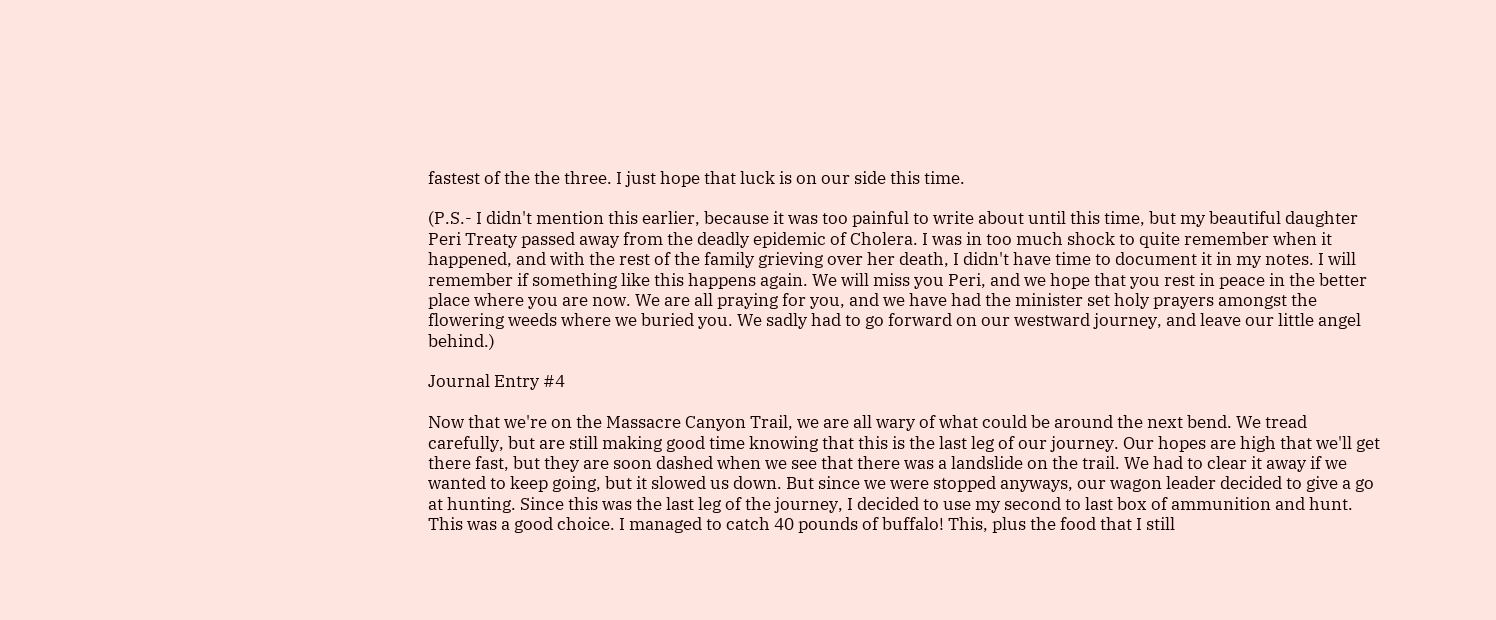fastest of the the three. I just hope that luck is on our side this time.

(P.S.- I didn't mention this earlier, because it was too painful to write about until this time, but my beautiful daughter Peri Treaty passed away from the deadly epidemic of Cholera. I was in too much shock to quite remember when it happened, and with the rest of the family grieving over her death, I didn't have time to document it in my notes. I will remember if something like this happens again. We will miss you Peri, and we hope that you rest in peace in the better place where you are now. We are all praying for you, and we have had the minister set holy prayers amongst the flowering weeds where we buried you. We sadly had to go forward on our westward journey, and leave our little angel behind.)

Journal Entry #4

Now that we're on the Massacre Canyon Trail, we are all wary of what could be around the next bend. We tread carefully, but are still making good time knowing that this is the last leg of our journey. Our hopes are high that we'll get there fast, but they are soon dashed when we see that there was a landslide on the trail. We had to clear it away if we wanted to keep going, but it slowed us down. But since we were stopped anyways, our wagon leader decided to give a go at hunting. Since this was the last leg of the journey, I decided to use my second to last box of ammunition and hunt. This was a good choice. I managed to catch 40 pounds of buffalo! This, plus the food that I still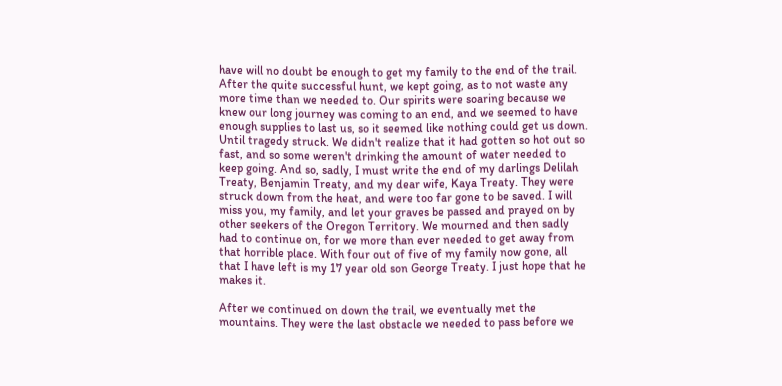have will no doubt be enough to get my family to the end of the trail. After the quite successful hunt, we kept going, as to not waste any more time than we needed to. Our spirits were soaring because we knew our long journey was coming to an end, and we seemed to have enough supplies to last us, so it seemed like nothing could get us down. Until tragedy struck. We didn't realize that it had gotten so hot out so fast, and so some weren't drinking the amount of water needed to keep going. And so, sadly, I must write the end of my darlings Delilah Treaty, Benjamin Treaty, and my dear wife, Kaya Treaty. They were struck down from the heat, and were too far gone to be saved. I will miss you, my family, and let your graves be passed and prayed on by other seekers of the Oregon Territory. We mourned and then sadly had to continue on, for we more than ever needed to get away from that horrible place. With four out of five of my family now gone, all that I have left is my 17 year old son George Treaty. I just hope that he makes it.

After we continued on down the trail, we eventually met the mountains. They were the last obstacle we needed to pass before we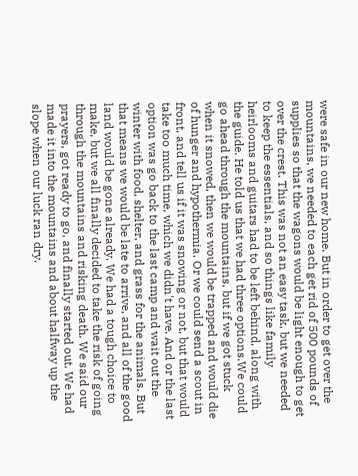were safe in our new home. But in order to get over the mountains, we needed to each get rid of 500 pounds of supplies so that the wagons would be light enough to get over the crest. This was not an easy task, but we needed to keep the essentials, and so things like family heirlooms and guitars had to be left behind, along with the guide. He told us that we had three options.We could go ahead through the mountains, but if we got stuck when it snowed, then we would be trapped and would die of hunger and hypothermia. Or we could send a scout in front, and tell us if it was snowing or not, but that would take too much time, which we didn't have. And or the last option was go back to the last camp and wait out the winter with food, shelter, and grass for the animals. But that means we would be late to arrive, and all of the good land would be gone already. We had a tough choice to make, but we all finally decided to take the risk of going through the mountains and risking death. We said our prayers, got ready to go, and finally started out. We had made it into the mountains and about halfway up the slope when our luck ran dry.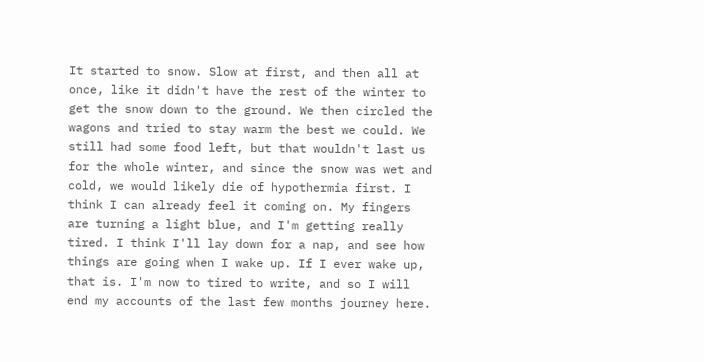It started to snow. Slow at first, and then all at once, like it didn't have the rest of the winter to get the snow down to the ground. We then circled the wagons and tried to stay warm the best we could. We still had some food left, but that wouldn't last us for the whole winter, and since the snow was wet and cold, we would likely die of hypothermia first. I think I can already feel it coming on. My fingers are turning a light blue, and I'm getting really tired. I think I'll lay down for a nap, and see how things are going when I wake up. If I ever wake up, that is. I'm now to tired to write, and so I will end my accounts of the last few months journey here.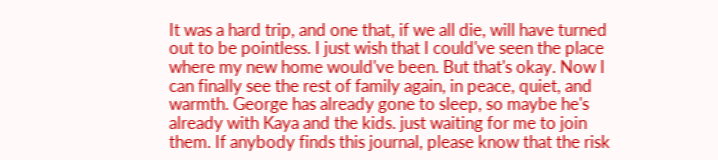It was a hard trip, and one that, if we all die, will have turned out to be pointless. I just wish that I could've seen the place where my new home would've been. But that's okay. Now I can finally see the rest of family again, in peace, quiet, and warmth. George has already gone to sleep, so maybe he's already with Kaya and the kids. just waiting for me to join them. If anybody finds this journal, please know that the risk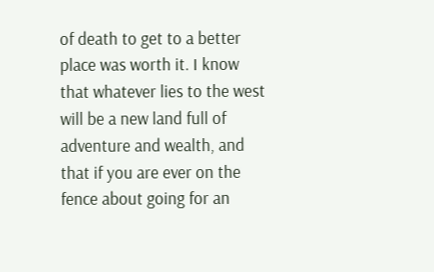of death to get to a better place was worth it. I know that whatever lies to the west will be a new land full of adventure and wealth, and that if you are ever on the fence about going for an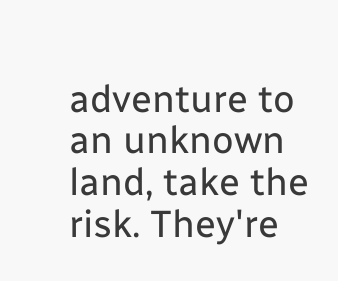adventure to an unknown land, take the risk. They're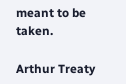meant to be taken.

Arthur Treaty